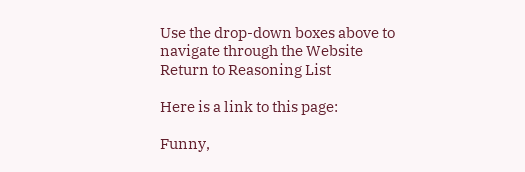Use the drop-down boxes above to navigate through the Website
Return to Reasoning List

Here is a link to this page:

Funny,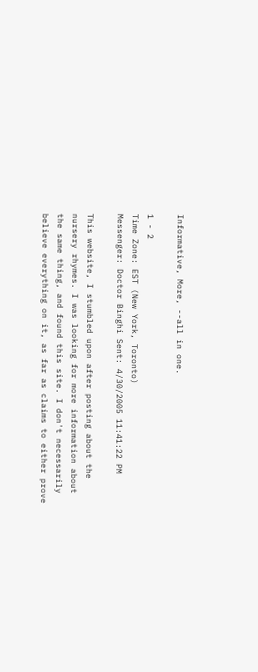Informative, More, --all in one.

1 - 2
Time Zone: EST (New York, Toronto)
Messenger: Doctor Binghi Sent: 4/30/2005 11:41:22 PM

This website, I stumbled upon after posting about the nursery rhymes. I was looking for more information about the same thing, and found this site. I don't necessarily believe everything on it, as far as claims to either prove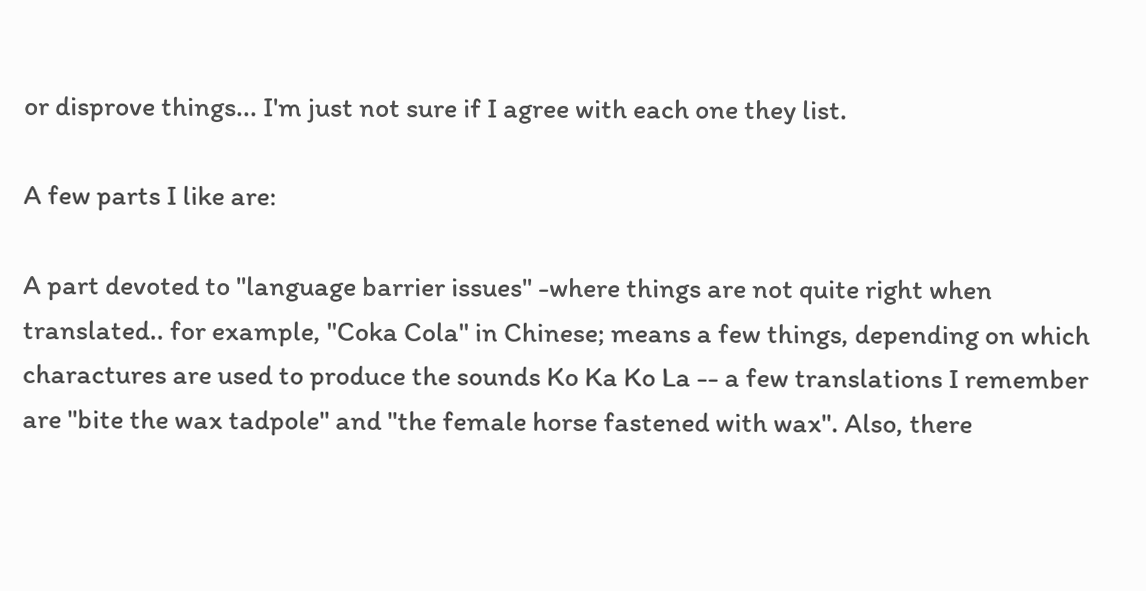or disprove things... I'm just not sure if I agree with each one they list.

A few parts I like are:

A part devoted to "language barrier issues" -where things are not quite right when translated.. for example, "Coka Cola" in Chinese; means a few things, depending on which charactures are used to produce the sounds Ko Ka Ko La -- a few translations I remember are "bite the wax tadpole" and "the female horse fastened with wax". Also, there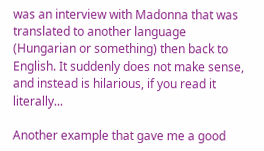was an interview with Madonna that was translated to another language (Hungarian or something) then back to English. It suddenly does not make sense, and instead is hilarious, if you read it literally...

Another example that gave me a good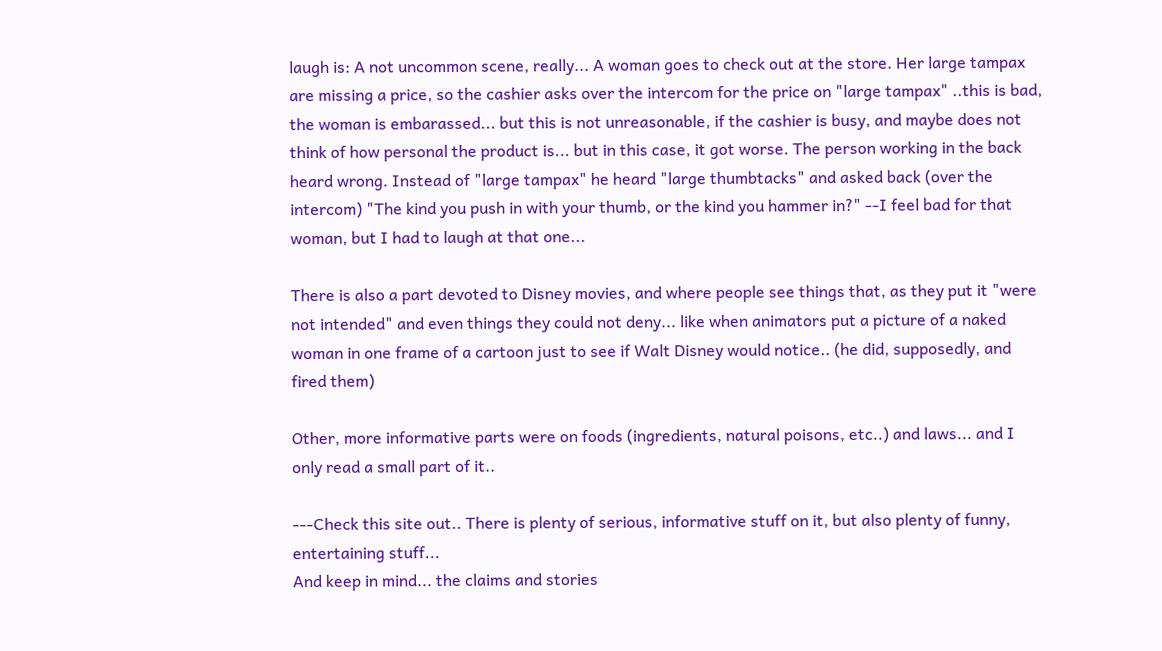laugh is: A not uncommon scene, really... A woman goes to check out at the store. Her large tampax are missing a price, so the cashier asks over the intercom for the price on "large tampax" ..this is bad, the woman is embarassed... but this is not unreasonable, if the cashier is busy, and maybe does not think of how personal the product is... but in this case, it got worse. The person working in the back heard wrong. Instead of "large tampax" he heard "large thumbtacks" and asked back (over the intercom) "The kind you push in with your thumb, or the kind you hammer in?" --I feel bad for that woman, but I had to laugh at that one...

There is also a part devoted to Disney movies, and where people see things that, as they put it "were not intended" and even things they could not deny... like when animators put a picture of a naked woman in one frame of a cartoon just to see if Walt Disney would notice.. (he did, supposedly, and fired them)

Other, more informative parts were on foods (ingredients, natural poisons, etc..) and laws... and I only read a small part of it..

---Check this site out.. There is plenty of serious, informative stuff on it, but also plenty of funny, entertaining stuff...
And keep in mind... the claims and stories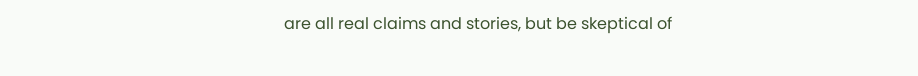are all real claims and stories, but be skeptical of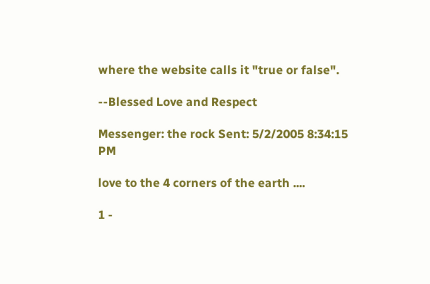where the website calls it "true or false".

--Blessed Love and Respect

Messenger: the rock Sent: 5/2/2005 8:34:15 PM

love to the 4 corners of the earth ....

1 -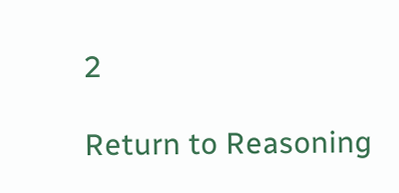2

Return to Reasoning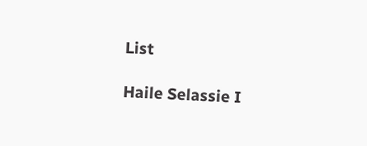List

Haile Selassie I